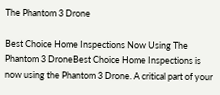The Phantom 3 Drone

Best Choice Home Inspections Now Using The Phantom 3 DroneBest Choice Home Inspections is now using the Phantom 3 Drone. A critical part of your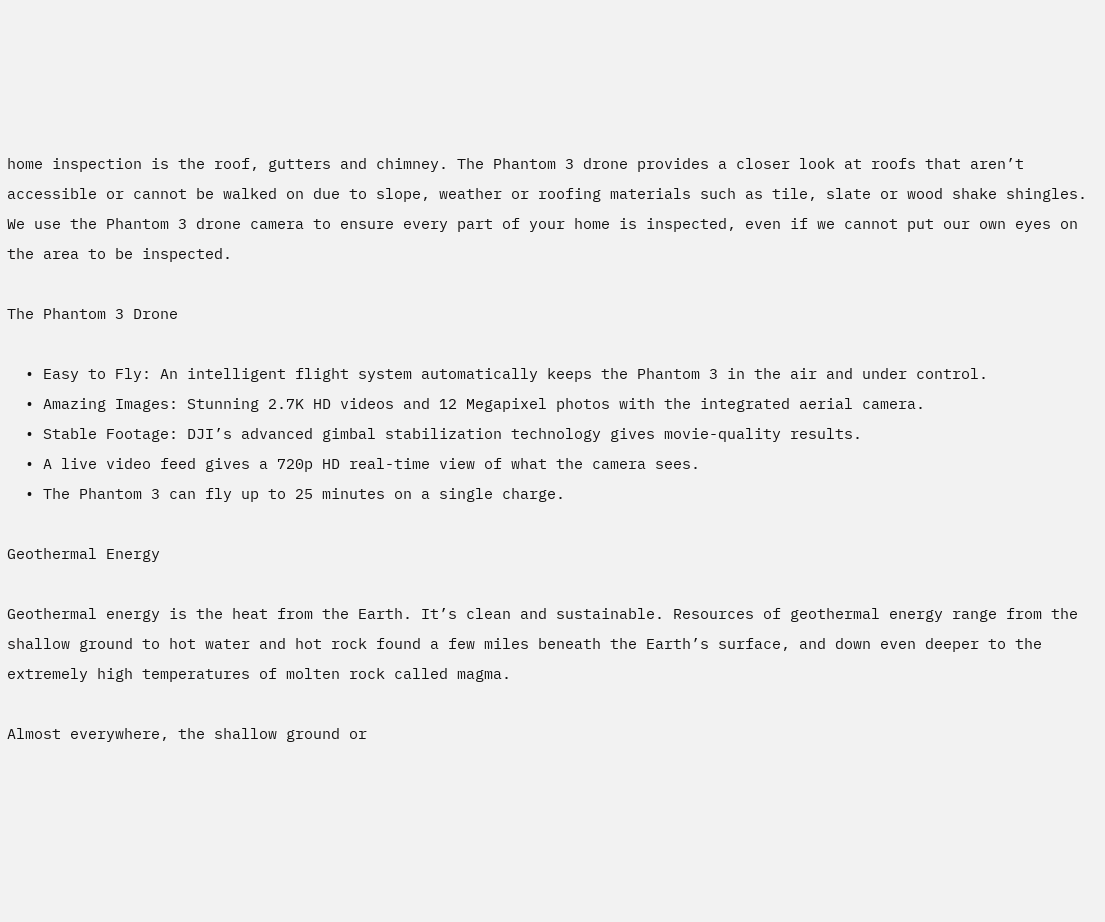home inspection is the roof, gutters and chimney. The Phantom 3 drone provides a closer look at roofs that aren’t accessible or cannot be walked on due to slope, weather or roofing materials such as tile, slate or wood shake shingles. We use the Phantom 3 drone camera to ensure every part of your home is inspected, even if we cannot put our own eyes on the area to be inspected.

The Phantom 3 Drone

  • Easy to Fly: An intelligent flight system automatically keeps the Phantom 3 in the air and under control.
  • Amazing Images: Stunning 2.7K HD videos and 12 Megapixel photos with the integrated aerial camera.
  • Stable Footage: DJI’s advanced gimbal stabilization technology gives movie-quality results.
  • A live video feed gives a 720p HD real-time view of what the camera sees.
  • The Phantom 3 can fly up to 25 minutes on a single charge.

Geothermal Energy

Geothermal energy is the heat from the Earth. It’s clean and sustainable. Resources of geothermal energy range from the shallow ground to hot water and hot rock found a few miles beneath the Earth’s surface, and down even deeper to the extremely high temperatures of molten rock called magma.

Almost everywhere, the shallow ground or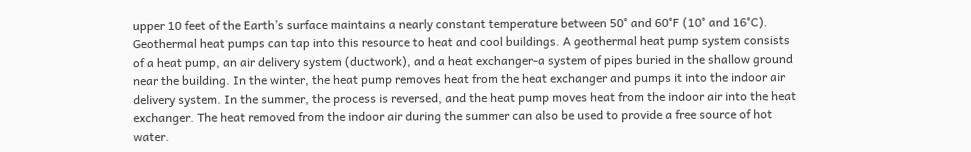upper 10 feet of the Earth’s surface maintains a nearly constant temperature between 50° and 60°F (10° and 16°C). Geothermal heat pumps can tap into this resource to heat and cool buildings. A geothermal heat pump system consists of a heat pump, an air delivery system (ductwork), and a heat exchanger-a system of pipes buried in the shallow ground near the building. In the winter, the heat pump removes heat from the heat exchanger and pumps it into the indoor air delivery system. In the summer, the process is reversed, and the heat pump moves heat from the indoor air into the heat exchanger. The heat removed from the indoor air during the summer can also be used to provide a free source of hot water.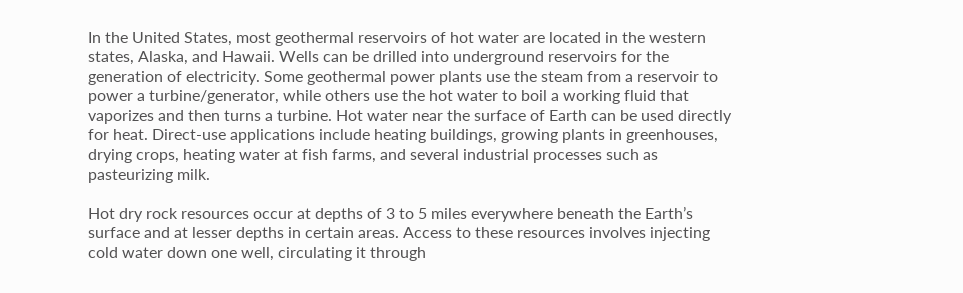In the United States, most geothermal reservoirs of hot water are located in the western states, Alaska, and Hawaii. Wells can be drilled into underground reservoirs for the generation of electricity. Some geothermal power plants use the steam from a reservoir to power a turbine/generator, while others use the hot water to boil a working fluid that vaporizes and then turns a turbine. Hot water near the surface of Earth can be used directly for heat. Direct-use applications include heating buildings, growing plants in greenhouses, drying crops, heating water at fish farms, and several industrial processes such as pasteurizing milk.

Hot dry rock resources occur at depths of 3 to 5 miles everywhere beneath the Earth’s surface and at lesser depths in certain areas. Access to these resources involves injecting cold water down one well, circulating it through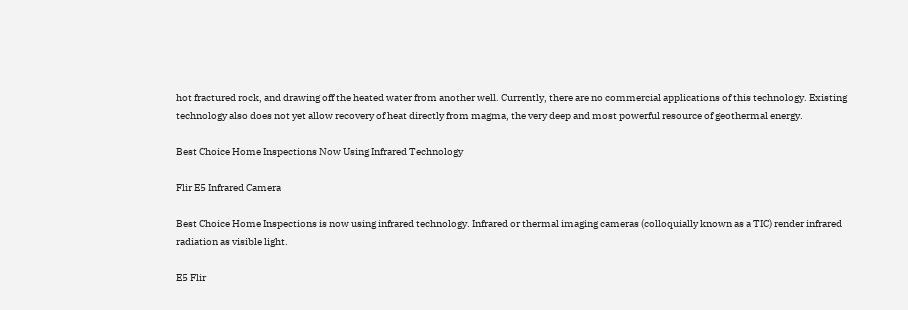hot fractured rock, and drawing off the heated water from another well. Currently, there are no commercial applications of this technology. Existing technology also does not yet allow recovery of heat directly from magma, the very deep and most powerful resource of geothermal energy.

Best Choice Home Inspections Now Using Infrared Technology

Flir E5 Infrared Camera

Best Choice Home Inspections is now using infrared technology. Infrared or thermal imaging cameras (colloquially known as a TIC) render infrared radiation as visible light.

E5 Flir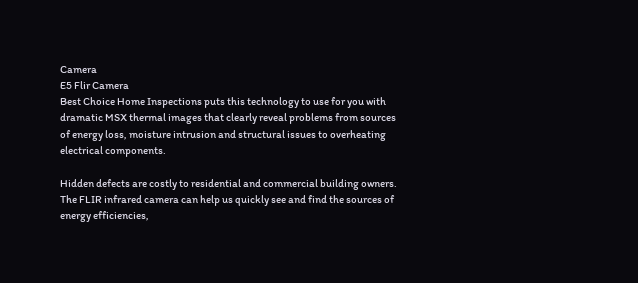Camera
E5 Flir Camera
Best Choice Home Inspections puts this technology to use for you with dramatic MSX thermal images that clearly reveal problems from sources of energy loss, moisture intrusion and structural issues to overheating electrical components.

Hidden defects are costly to residential and commercial building owners. The FLIR infrared camera can help us quickly see and find the sources of energy efficiencies,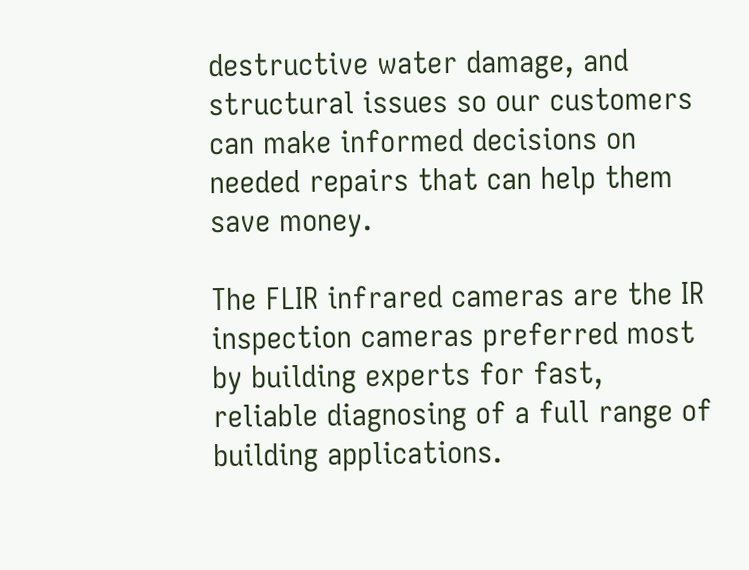destructive water damage, and structural issues so our customers can make informed decisions on needed repairs that can help them save money.

The FLIR infrared cameras are the IR inspection cameras preferred most by building experts for fast, reliable diagnosing of a full range of building applications.